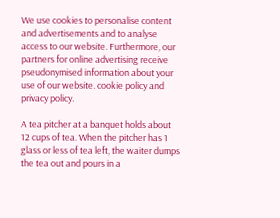We use cookies to personalise content and advertisements and to analyse access to our website. Furthermore, our partners for online advertising receive pseudonymised information about your use of our website. cookie policy and privacy policy.

A tea pitcher at a banquet holds about 12 cups of tea. When the pitcher has 1 glass or less of tea left, the waiter dumps the tea out and pours in a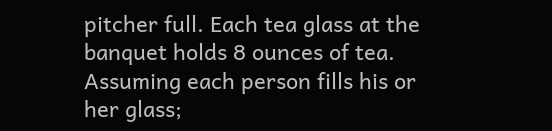pitcher full. Each tea glass at the banquet holds 8 ounces of tea. Assuming each person fills his or her glass;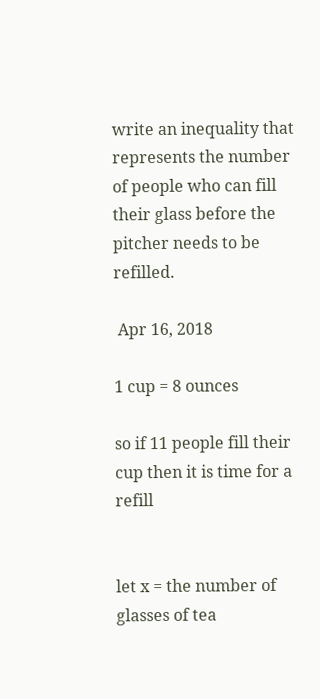write an inequality that represents the number of people who can fill their glass before the pitcher needs to be refilled.

 Apr 16, 2018

1 cup = 8 ounces

so if 11 people fill their cup then it is time for a refill


let x = the number of glasses of tea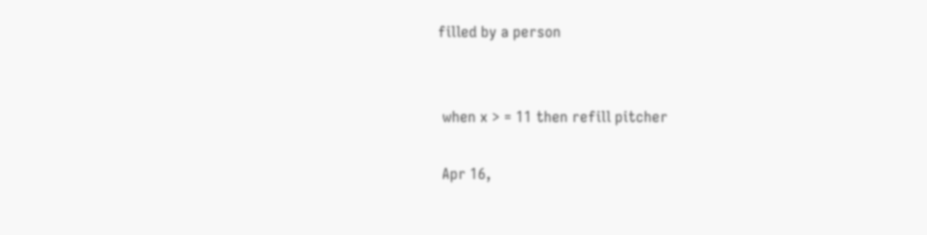filled by a person


 when x > = 11 then refill pitcher

 Apr 16,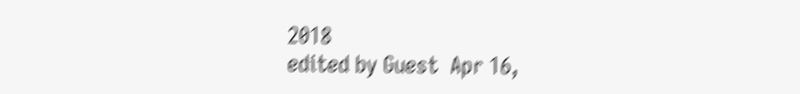2018
edited by Guest  Apr 16,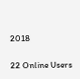2018

22 Online Users